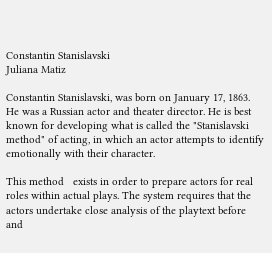Constantin Stanislavski
Juliana Matiz

Constantin Stanislavski, was born on January 17, 1863. He was a Russian actor and theater director. He is best known for developing what is called the "Stanislavski method" of acting, in which an actor attempts to identify emotionally with their character.

This method   exists in order to prepare actors for real roles within actual plays. The system requires that the actors undertake close analysis of the playtext before and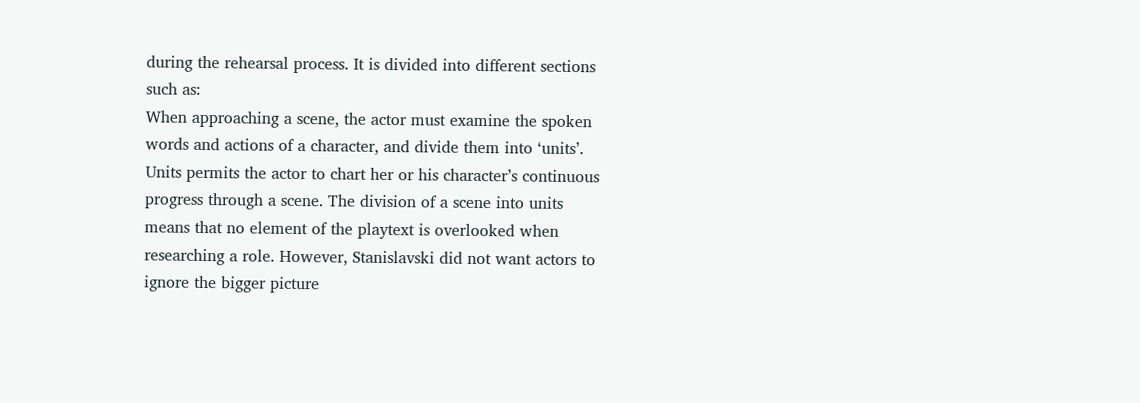during the rehearsal process. It is divided into different sections such as:
When approaching a scene, the actor must examine the spoken words and actions of a character, and divide them into ‘units’.
Units permits the actor to chart her or his character’s continuous progress through a scene. The division of a scene into units means that no element of the playtext is overlooked when researching a role. However, Stanislavski did not want actors to ignore the bigger picture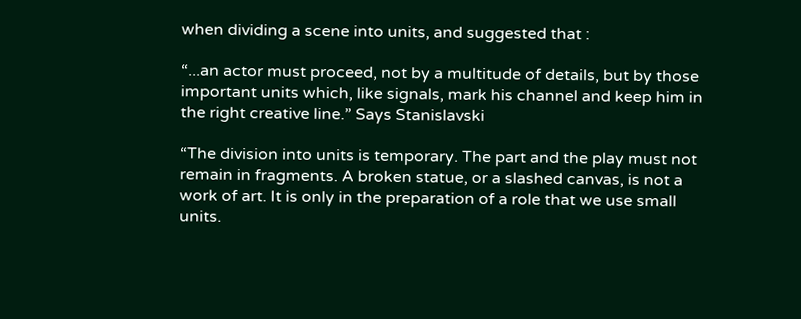when dividing a scene into units, and suggested that :

“...an actor must proceed, not by a multitude of details, but by those important units which, like signals, mark his channel and keep him in the right creative line.” Says Stanislavski

“The division into units is temporary. The part and the play must not remain in fragments. A broken statue, or a slashed canvas, is not a work of art. It is only in the preparation of a role that we use small units.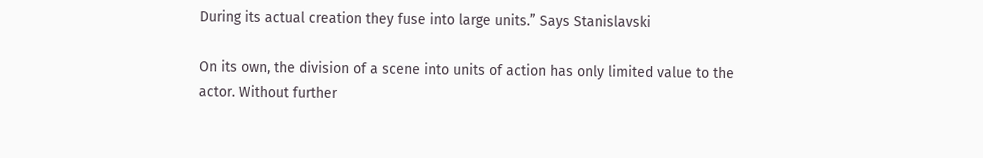During its actual creation they fuse into large units.” Says Stanislavski

On its own, the division of a scene into units of action has only limited value to the actor. Without further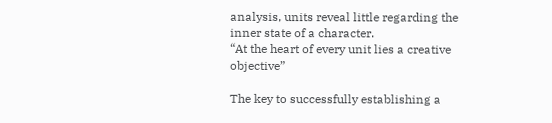analysis, units reveal little regarding the inner state of a character.
“At the heart of every unit lies a creative objective”

The key to successfully establishing a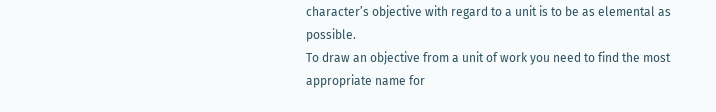character’s objective with regard to a unit is to be as elemental as possible.
To draw an objective from a unit of work you need to find the most appropriate name for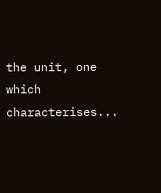the unit, one which characterises...